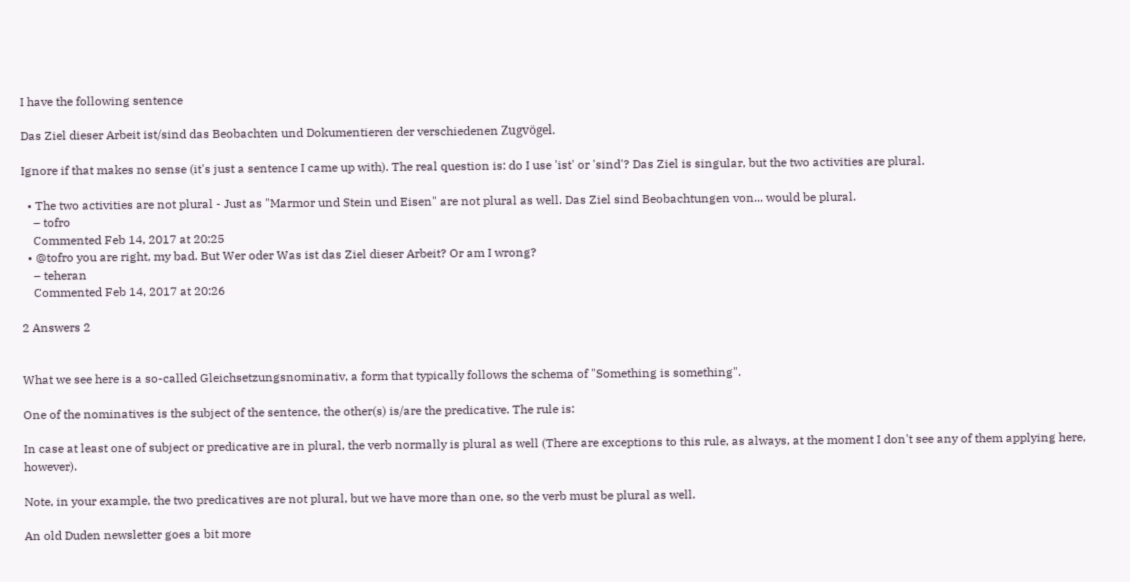I have the following sentence

Das Ziel dieser Arbeit ist/sind das Beobachten und Dokumentieren der verschiedenen Zugvögel.

Ignore if that makes no sense (it's just a sentence I came up with). The real question is: do I use 'ist' or 'sind'? Das Ziel is singular, but the two activities are plural.

  • The two activities are not plural - Just as "Marmor und Stein und Eisen" are not plural as well. Das Ziel sind Beobachtungen von... would be plural.
    – tofro
    Commented Feb 14, 2017 at 20:25
  • @tofro you are right, my bad. But Wer oder Was ist das Ziel dieser Arbeit? Or am I wrong?
    – teheran
    Commented Feb 14, 2017 at 20:26

2 Answers 2


What we see here is a so-called Gleichsetzungsnominativ, a form that typically follows the schema of "Something is something".

One of the nominatives is the subject of the sentence, the other(s) is/are the predicative. The rule is:

In case at least one of subject or predicative are in plural, the verb normally is plural as well (There are exceptions to this rule, as always, at the moment I don't see any of them applying here, however).

Note, in your example, the two predicatives are not plural, but we have more than one, so the verb must be plural as well.

An old Duden newsletter goes a bit more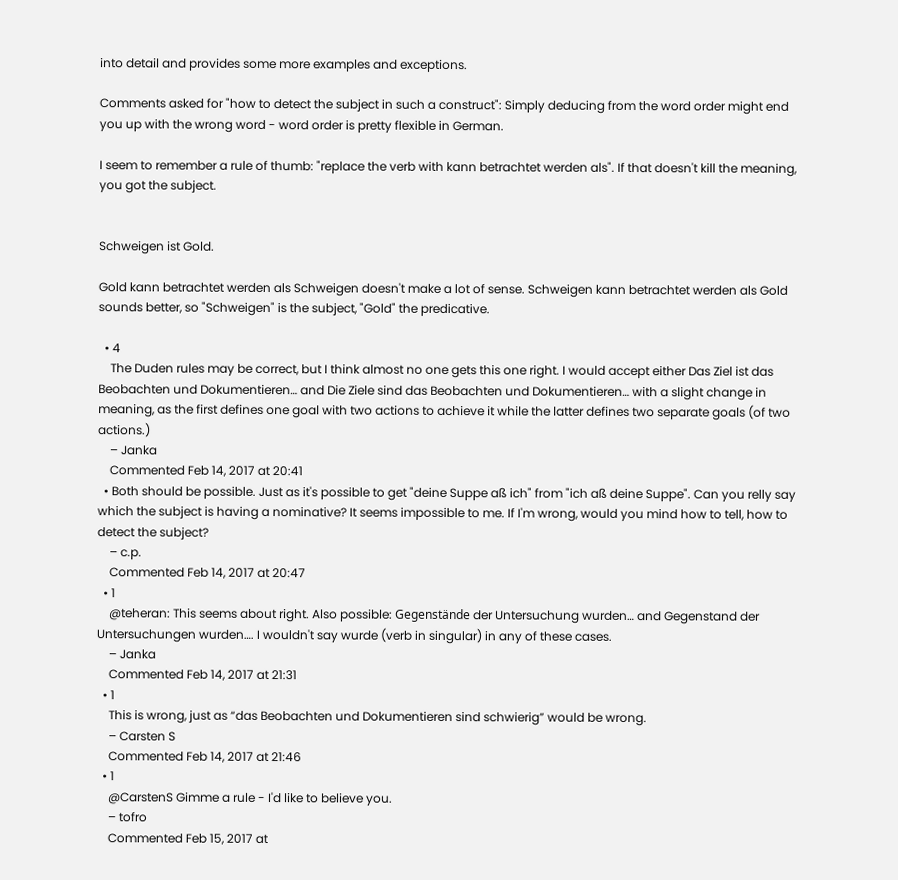into detail and provides some more examples and exceptions.

Comments asked for "how to detect the subject in such a construct": Simply deducing from the word order might end you up with the wrong word - word order is pretty flexible in German.

I seem to remember a rule of thumb: "replace the verb with kann betrachtet werden als". If that doesn't kill the meaning, you got the subject.


Schweigen ist Gold.

Gold kann betrachtet werden als Schweigen doesn't make a lot of sense. Schweigen kann betrachtet werden als Gold sounds better, so "Schweigen" is the subject, "Gold" the predicative.

  • 4
    The Duden rules may be correct, but I think almost no one gets this one right. I would accept either Das Ziel ist das Beobachten und Dokumentieren… and Die Ziele sind das Beobachten und Dokumentieren… with a slight change in meaning, as the first defines one goal with two actions to achieve it while the latter defines two separate goals (of two actions.)
    – Janka
    Commented Feb 14, 2017 at 20:41
  • Both should be possible. Just as it's possible to get "deine Suppe aß ich" from "ich aß deine Suppe". Can you relly say which the subject is having a nominative? It seems impossible to me. If I'm wrong, would you mind how to tell, how to detect the subject?
    – c.p.
    Commented Feb 14, 2017 at 20:47
  • 1
    @teheran: This seems about right. Also possible: Gegenstände der Untersuchung wurden… and Gegenstand der Untersuchungen wurden…. I wouldn't say wurde (verb in singular) in any of these cases.
    – Janka
    Commented Feb 14, 2017 at 21:31
  • 1
    This is wrong, just as “das Beobachten und Dokumentieren sind schwierig” would be wrong.
    – Carsten S
    Commented Feb 14, 2017 at 21:46
  • 1
    @CarstenS Gimme a rule - I'd like to believe you.
    – tofro
    Commented Feb 15, 2017 at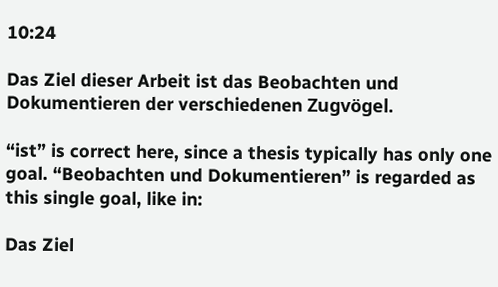10:24

Das Ziel dieser Arbeit ist das Beobachten und Dokumentieren der verschiedenen Zugvögel.

“ist” is correct here, since a thesis typically has only one goal. “Beobachten und Dokumentieren” is regarded as this single goal, like in:

Das Ziel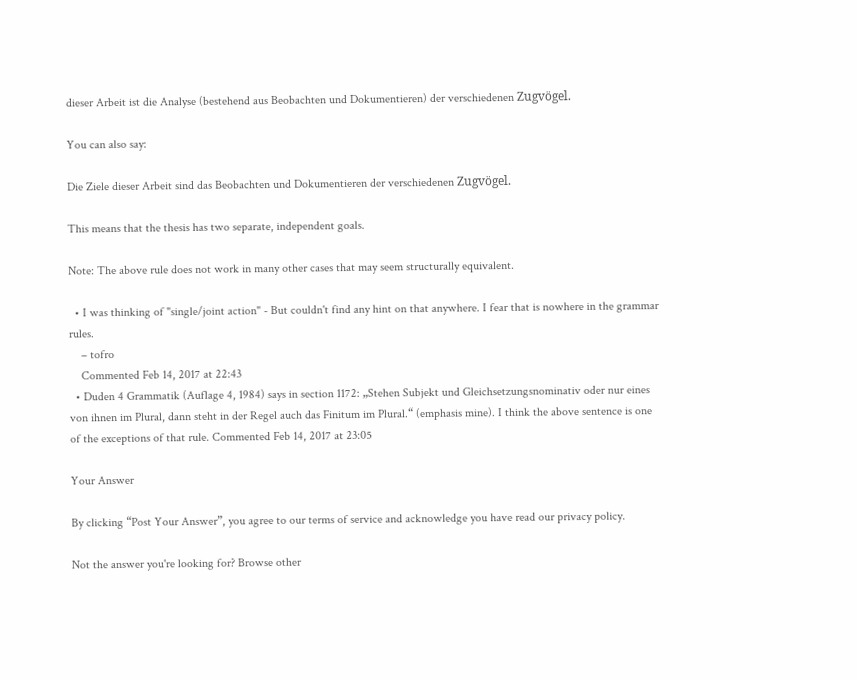dieser Arbeit ist die Analyse (bestehend aus Beobachten und Dokumentieren) der verschiedenen Zugvögel.

You can also say:

Die Ziele dieser Arbeit sind das Beobachten und Dokumentieren der verschiedenen Zugvögel.

This means that the thesis has two separate, independent goals.

Note: The above rule does not work in many other cases that may seem structurally equivalent.

  • I was thinking of "single/joint action" - But couldn't find any hint on that anywhere. I fear that is nowhere in the grammar rules.
    – tofro
    Commented Feb 14, 2017 at 22:43
  • Duden 4 Grammatik (Auflage 4, 1984) says in section 1172: „Stehen Subjekt und Gleichsetzungsnominativ oder nur eines von ihnen im Plural, dann steht in der Regel auch das Finitum im Plural.“ (emphasis mine). I think the above sentence is one of the exceptions of that rule. Commented Feb 14, 2017 at 23:05

Your Answer

By clicking “Post Your Answer”, you agree to our terms of service and acknowledge you have read our privacy policy.

Not the answer you're looking for? Browse other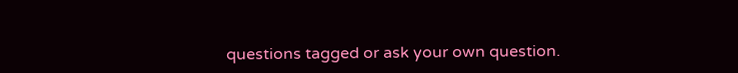questions tagged or ask your own question.